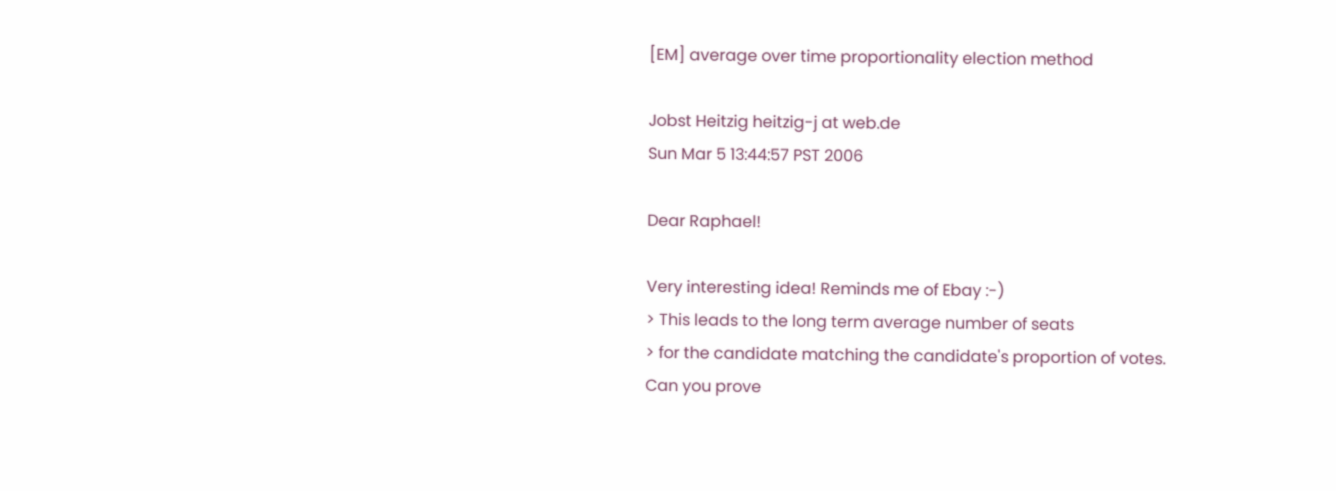[EM] average over time proportionality election method

Jobst Heitzig heitzig-j at web.de
Sun Mar 5 13:44:57 PST 2006

Dear Raphael!

Very interesting idea! Reminds me of Ebay :-)
> This leads to the long term average number of seats
> for the candidate matching the candidate's proportion of votes.
Can you prove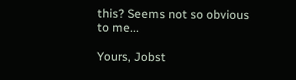this? Seems not so obvious to me...

Yours, Jobst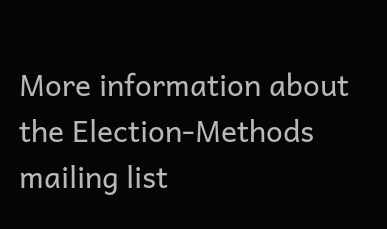More information about the Election-Methods mailing list